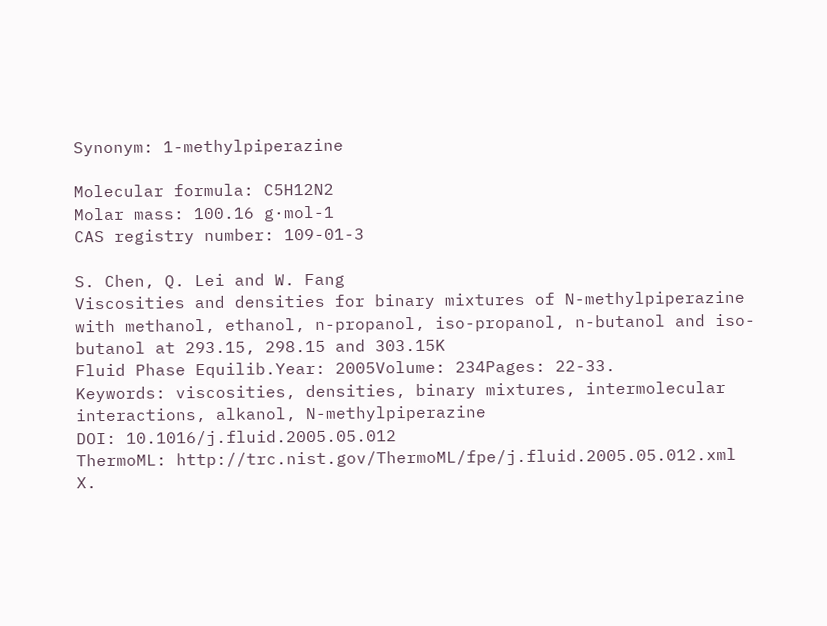Synonym: 1-methylpiperazine

Molecular formula: C5H12N2
Molar mass: 100.16 g·mol-1
CAS registry number: 109-01-3

S. Chen, Q. Lei and W. Fang
Viscosities and densities for binary mixtures of N-methylpiperazine with methanol, ethanol, n-propanol, iso-propanol, n-butanol and iso-butanol at 293.15, 298.15 and 303.15K
Fluid Phase Equilib.Year: 2005Volume: 234Pages: 22-33.
Keywords: viscosities, densities, binary mixtures, intermolecular interactions, alkanol, N-methylpiperazine
DOI: 10.1016/j.fluid.2005.05.012
ThermoML: http://trc.nist.gov/ThermoML/fpe/j.fluid.2005.05.012.xml
X.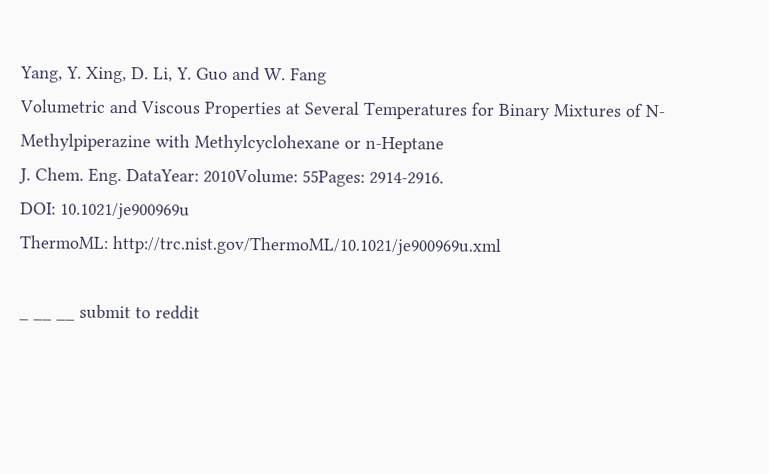Yang, Y. Xing, D. Li, Y. Guo and W. Fang
Volumetric and Viscous Properties at Several Temperatures for Binary Mixtures of N-Methylpiperazine with Methylcyclohexane or n-Heptane
J. Chem. Eng. DataYear: 2010Volume: 55Pages: 2914-2916.
DOI: 10.1021/je900969u
ThermoML: http://trc.nist.gov/ThermoML/10.1021/je900969u.xml

_ __ __ submit to reddit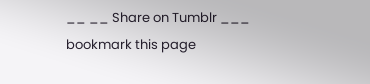__ __ Share on Tumblr ___ bookmark this page